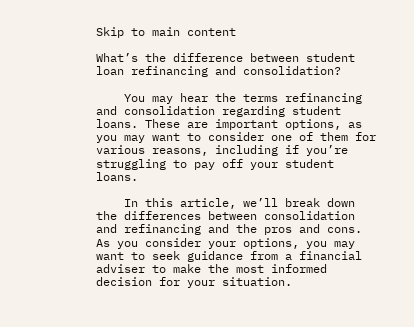Skip to main content

What’s the difference between student loan refinancing and consolidation?

    You may hear the terms refinancing and consolidation regarding student loans. These are important options, as you may want to consider one of them for various reasons, including if you’re struggling to pay off your student loans.

    In this article, we’ll break down the differences between consolidation and refinancing and the pros and cons. As you consider your options, you may want to seek guidance from a financial adviser to make the most informed decision for your situation.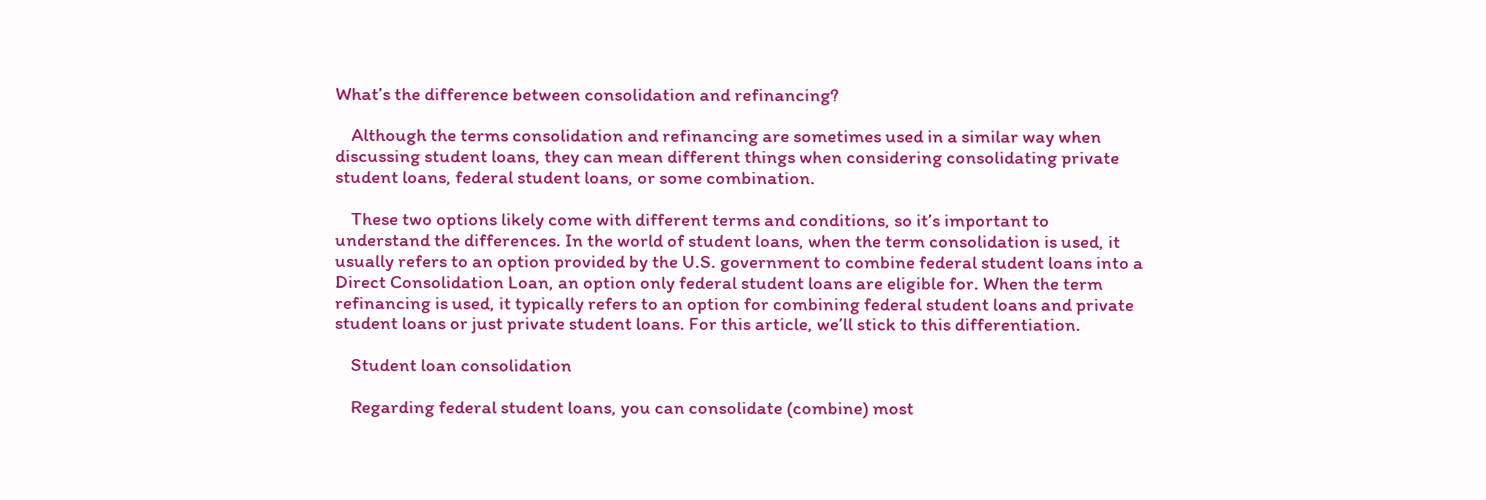What’s the difference between consolidation and refinancing?

    Although the terms consolidation and refinancing are sometimes used in a similar way when discussing student loans, they can mean different things when considering consolidating private student loans, federal student loans, or some combination.

    These two options likely come with different terms and conditions, so it’s important to understand the differences. In the world of student loans, when the term consolidation is used, it usually refers to an option provided by the U.S. government to combine federal student loans into a Direct Consolidation Loan, an option only federal student loans are eligible for. When the term refinancing is used, it typically refers to an option for combining federal student loans and private student loans or just private student loans. For this article, we’ll stick to this differentiation.

    Student loan consolidation

    Regarding federal student loans, you can consolidate (combine) most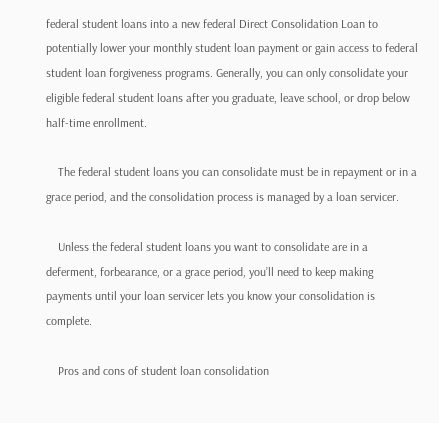federal student loans into a new federal Direct Consolidation Loan to potentially lower your monthly student loan payment or gain access to federal student loan forgiveness programs. Generally, you can only consolidate your eligible federal student loans after you graduate, leave school, or drop below half-time enrollment.

    The federal student loans you can consolidate must be in repayment or in a grace period, and the consolidation process is managed by a loan servicer.

    Unless the federal student loans you want to consolidate are in a deferment, forbearance, or a grace period, you’ll need to keep making payments until your loan servicer lets you know your consolidation is complete.

    Pros and cons of student loan consolidation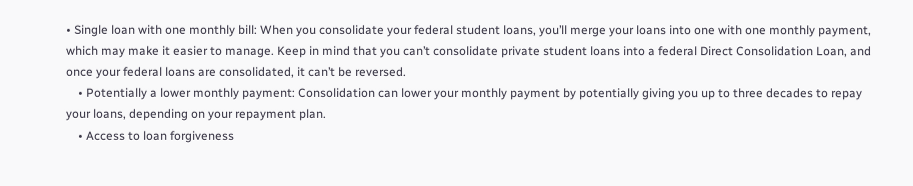• Single loan with one monthly bill: When you consolidate your federal student loans, you’ll merge your loans into one with one monthly payment, which may make it easier to manage. Keep in mind that you can’t consolidate private student loans into a federal Direct Consolidation Loan, and once your federal loans are consolidated, it can’t be reversed.
    • Potentially a lower monthly payment: Consolidation can lower your monthly payment by potentially giving you up to three decades to repay your loans, depending on your repayment plan.
    • Access to loan forgiveness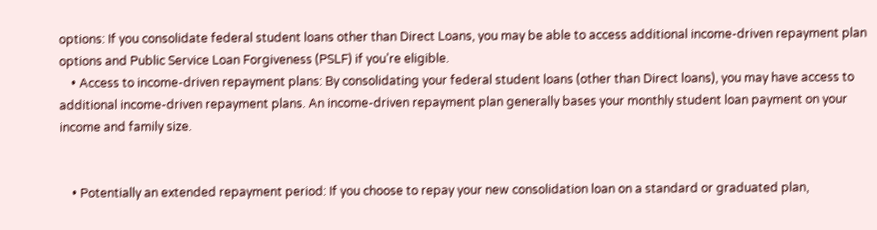options: If you consolidate federal student loans other than Direct Loans, you may be able to access additional income-driven repayment plan options and Public Service Loan Forgiveness (PSLF) if you’re eligible.
    • Access to income-driven repayment plans: By consolidating your federal student loans (other than Direct loans), you may have access to additional income-driven repayment plans. An income-driven repayment plan generally bases your monthly student loan payment on your income and family size.


    • Potentially an extended repayment period: If you choose to repay your new consolidation loan on a standard or graduated plan,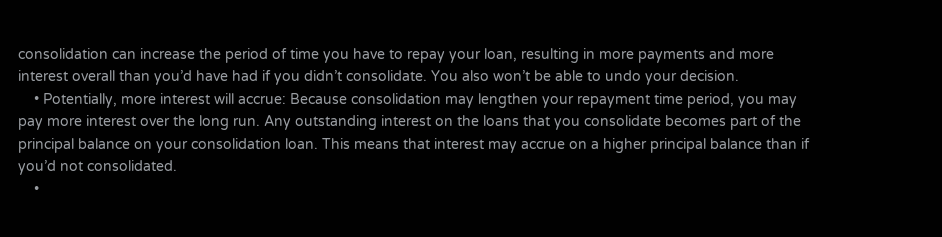consolidation can increase the period of time you have to repay your loan, resulting in more payments and more interest overall than you’d have had if you didn’t consolidate. You also won’t be able to undo your decision.
    • Potentially, more interest will accrue: Because consolidation may lengthen your repayment time period, you may pay more interest over the long run. Any outstanding interest on the loans that you consolidate becomes part of the principal balance on your consolidation loan. This means that interest may accrue on a higher principal balance than if you’d not consolidated.
    •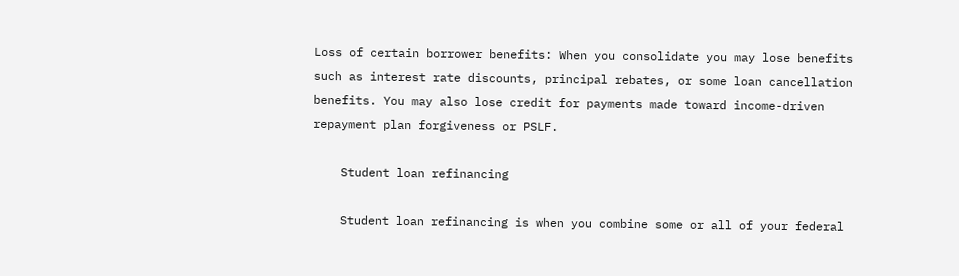Loss of certain borrower benefits: When you consolidate you may lose benefits such as interest rate discounts, principal rebates, or some loan cancellation benefits. You may also lose credit for payments made toward income-driven repayment plan forgiveness or PSLF.

    Student loan refinancing

    Student loan refinancing is when you combine some or all of your federal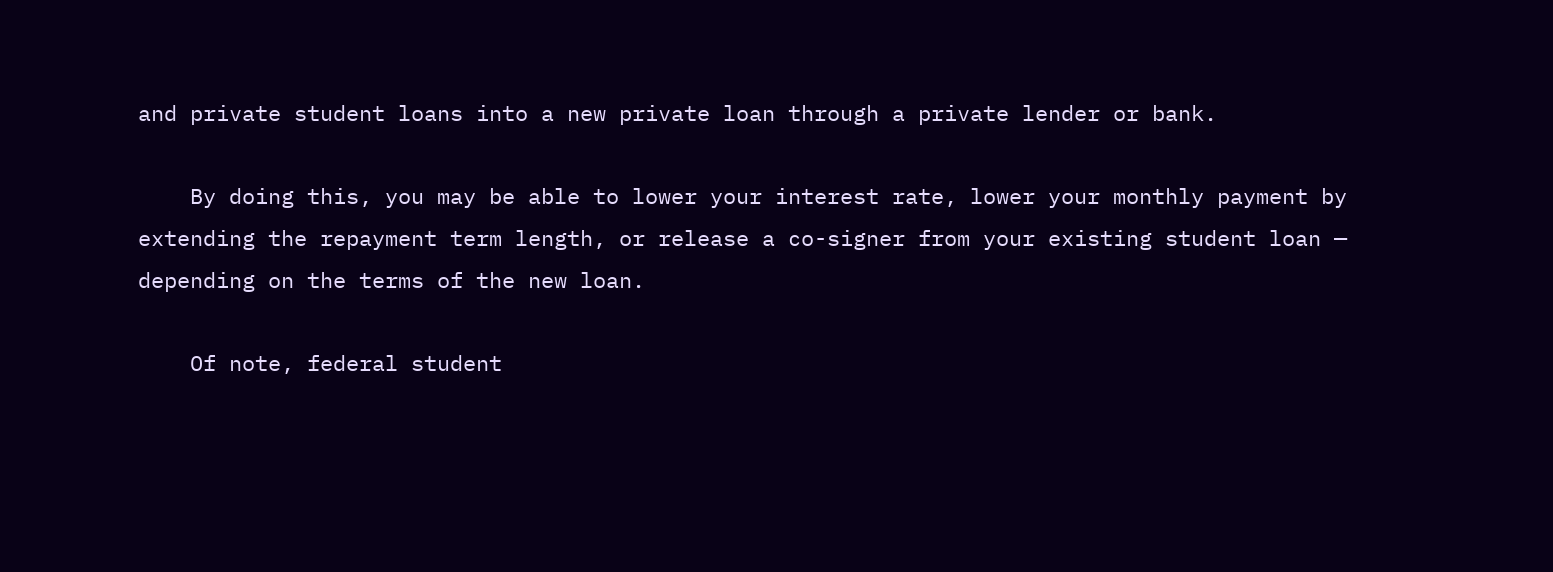and private student loans into a new private loan through a private lender or bank.

    By doing this, you may be able to lower your interest rate, lower your monthly payment by extending the repayment term length, or release a co-signer from your existing student loan — depending on the terms of the new loan.

    Of note, federal student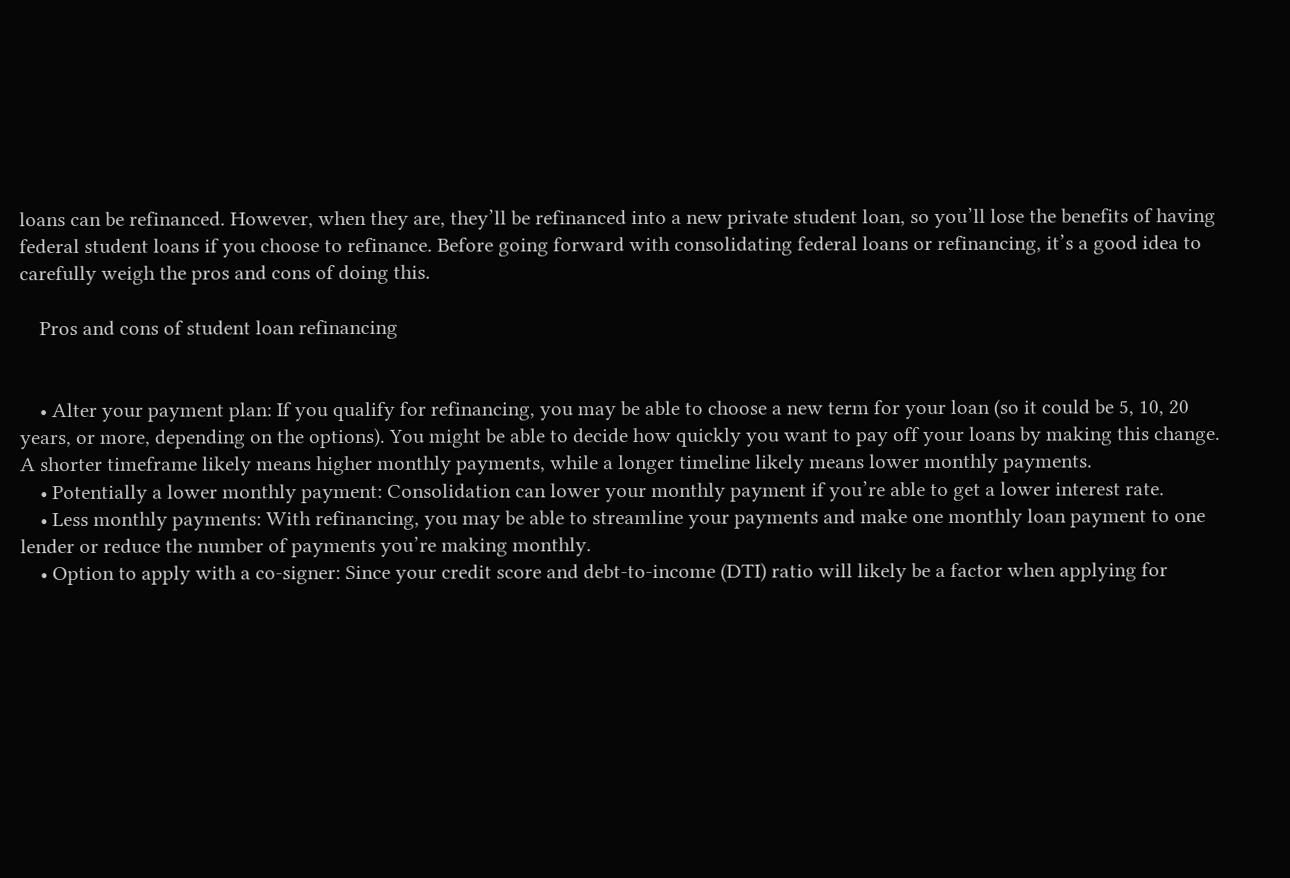loans can be refinanced. However, when they are, they’ll be refinanced into a new private student loan, so you’ll lose the benefits of having federal student loans if you choose to refinance. Before going forward with consolidating federal loans or refinancing, it’s a good idea to carefully weigh the pros and cons of doing this.

    Pros and cons of student loan refinancing


    • Alter your payment plan: If you qualify for refinancing, you may be able to choose a new term for your loan (so it could be 5, 10, 20 years, or more, depending on the options). You might be able to decide how quickly you want to pay off your loans by making this change. A shorter timeframe likely means higher monthly payments, while a longer timeline likely means lower monthly payments.
    • Potentially a lower monthly payment: Consolidation can lower your monthly payment if you’re able to get a lower interest rate.
    • Less monthly payments: With refinancing, you may be able to streamline your payments and make one monthly loan payment to one lender or reduce the number of payments you’re making monthly.
    • Option to apply with a co-signer: Since your credit score and debt-to-income (DTI) ratio will likely be a factor when applying for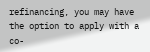refinancing, you may have the option to apply with a co-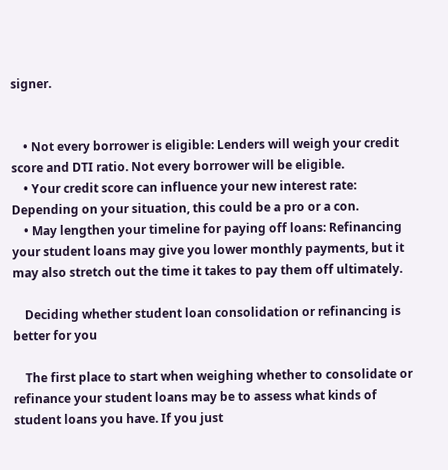signer.


    • Not every borrower is eligible: Lenders will weigh your credit score and DTI ratio. Not every borrower will be eligible.
    • Your credit score can influence your new interest rate: Depending on your situation, this could be a pro or a con.
    • May lengthen your timeline for paying off loans: Refinancing your student loans may give you lower monthly payments, but it may also stretch out the time it takes to pay them off ultimately.

    Deciding whether student loan consolidation or refinancing is better for you

    The first place to start when weighing whether to consolidate or refinance your student loans may be to assess what kinds of student loans you have. If you just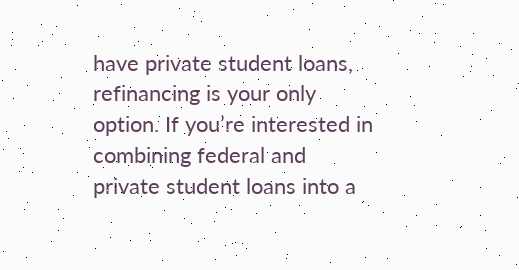have private student loans, refinancing is your only option. If you’re interested in combining federal and private student loans into a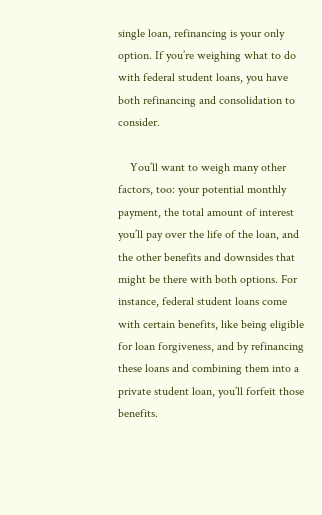single loan, refinancing is your only option. If you’re weighing what to do with federal student loans, you have both refinancing and consolidation to consider.

    You’ll want to weigh many other factors, too: your potential monthly payment, the total amount of interest you’ll pay over the life of the loan, and the other benefits and downsides that might be there with both options. For instance, federal student loans come with certain benefits, like being eligible for loan forgiveness, and by refinancing these loans and combining them into a private student loan, you’ll forfeit those benefits.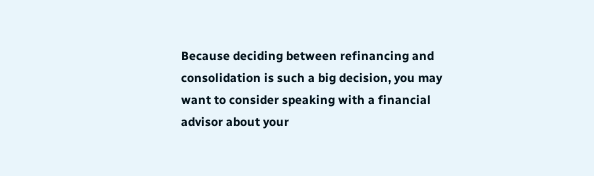Because deciding between refinancing and consolidation is such a big decision, you may want to consider speaking with a financial advisor about your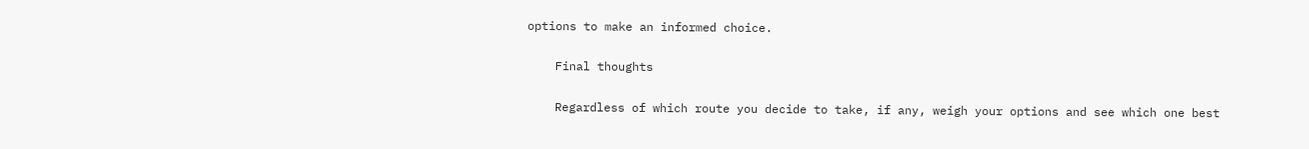options to make an informed choice.

    Final thoughts

    Regardless of which route you decide to take, if any, weigh your options and see which one best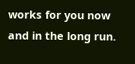works for you now and in the long run.